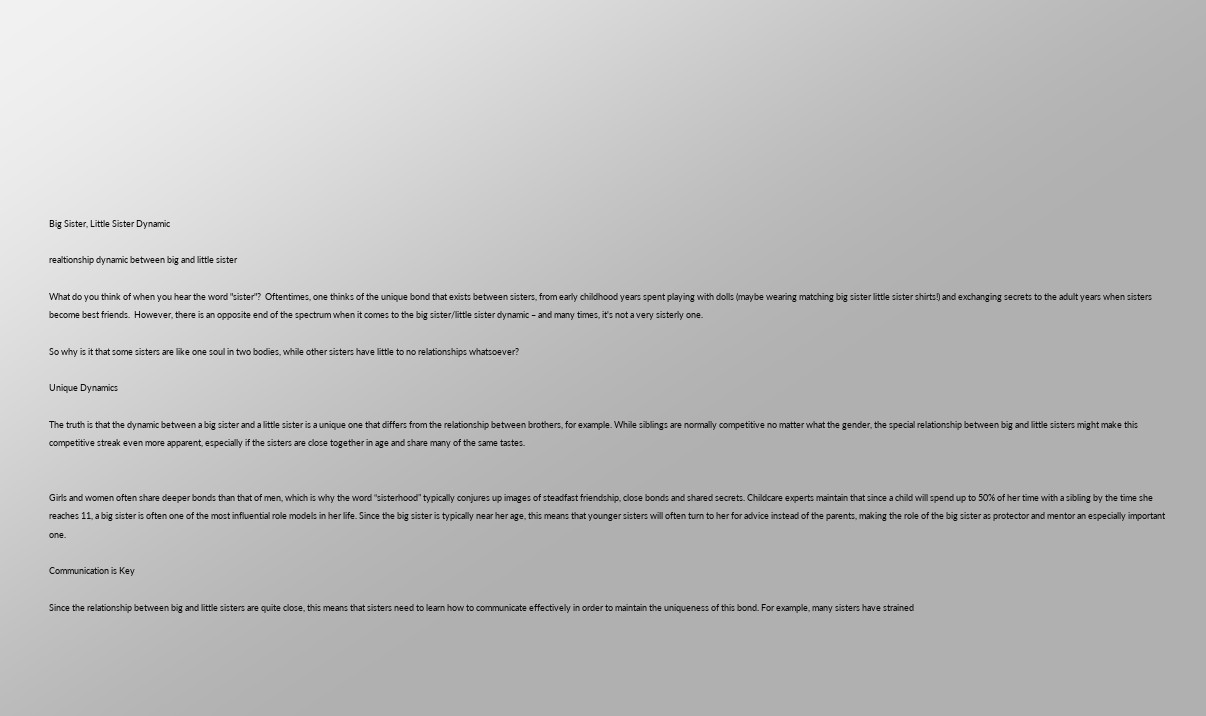Big Sister, Little Sister Dynamic

realtionship dynamic between big and little sister

What do you think of when you hear the word "sister"?  Oftentimes, one thinks of the unique bond that exists between sisters, from early childhood years spent playing with dolls (maybe wearing matching big sister little sister shirts!) and exchanging secrets to the adult years when sisters become best friends.  However, there is an opposite end of the spectrum when it comes to the big sister/little sister dynamic – and many times, it's not a very sisterly one.

So why is it that some sisters are like one soul in two bodies, while other sisters have little to no relationships whatsoever?

Unique Dynamics

The truth is that the dynamic between a big sister and a little sister is a unique one that differs from the relationship between brothers, for example. While siblings are normally competitive no matter what the gender, the special relationship between big and little sisters might make this competitive streak even more apparent, especially if the sisters are close together in age and share many of the same tastes.


Girls and women often share deeper bonds than that of men, which is why the word “sisterhood” typically conjures up images of steadfast friendship, close bonds and shared secrets. Childcare experts maintain that since a child will spend up to 50% of her time with a sibling by the time she reaches 11, a big sister is often one of the most influential role models in her life. Since the big sister is typically near her age, this means that younger sisters will often turn to her for advice instead of the parents, making the role of the big sister as protector and mentor an especially important one.

Communication is Key

Since the relationship between big and little sisters are quite close, this means that sisters need to learn how to communicate effectively in order to maintain the uniqueness of this bond. For example, many sisters have strained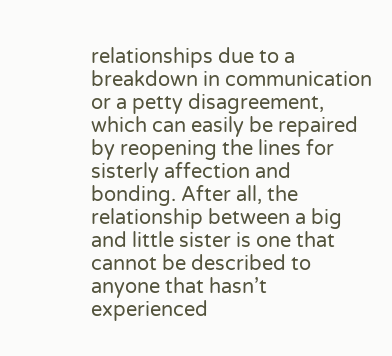relationships due to a breakdown in communication or a petty disagreement, which can easily be repaired by reopening the lines for sisterly affection and bonding. After all, the relationship between a big and little sister is one that cannot be described to anyone that hasn’t experienced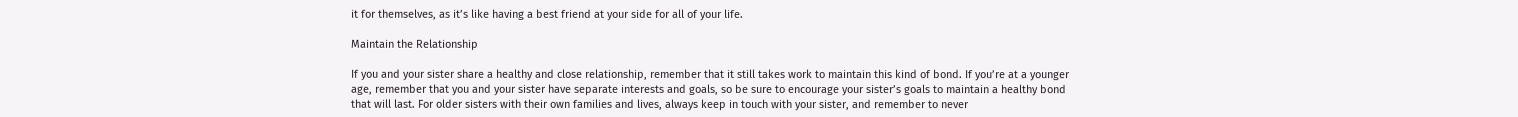it for themselves, as it’s like having a best friend at your side for all of your life.

Maintain the Relationship

If you and your sister share a healthy and close relationship, remember that it still takes work to maintain this kind of bond. If you’re at a younger age, remember that you and your sister have separate interests and goals, so be sure to encourage your sister’s goals to maintain a healthy bond that will last. For older sisters with their own families and lives, always keep in touch with your sister, and remember to never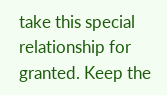take this special relationship for granted. Keep the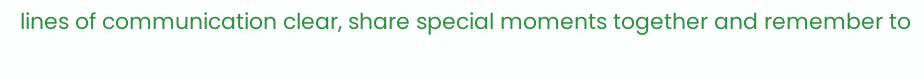lines of communication clear, share special moments together and remember to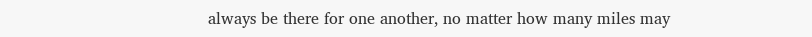always be there for one another, no matter how many miles may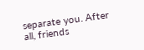separate you. After all, friends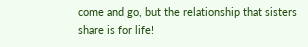come and go, but the relationship that sisters share is for life!